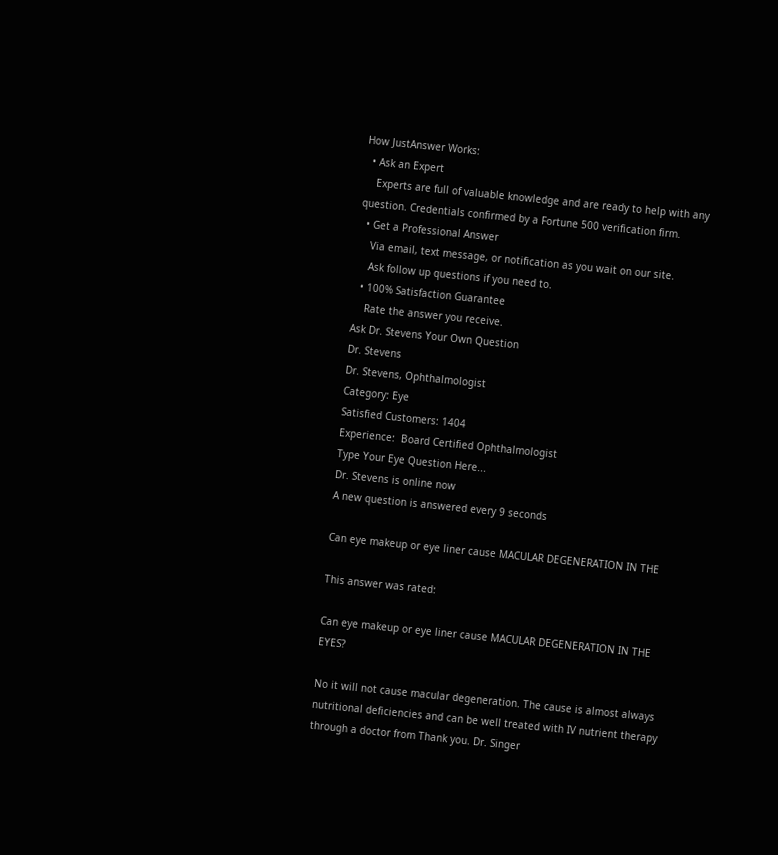How JustAnswer Works:
  • Ask an Expert
    Experts are full of valuable knowledge and are ready to help with any question. Credentials confirmed by a Fortune 500 verification firm.
  • Get a Professional Answer
    Via email, text message, or notification as you wait on our site.
    Ask follow up questions if you need to.
  • 100% Satisfaction Guarantee
    Rate the answer you receive.
Ask Dr. Stevens Your Own Question
Dr. Stevens
Dr. Stevens, Ophthalmologist
Category: Eye
Satisfied Customers: 1404
Experience:  Board Certified Ophthalmologist
Type Your Eye Question Here...
Dr. Stevens is online now
A new question is answered every 9 seconds

Can eye makeup or eye liner cause MACULAR DEGENERATION IN THE

This answer was rated:

Can eye makeup or eye liner cause MACULAR DEGENERATION IN THE EYES?

No it will not cause macular degeneration. The cause is almost always nutritional deficiencies and can be well treated with IV nutrient therapy through a doctor from Thank you. Dr. Singer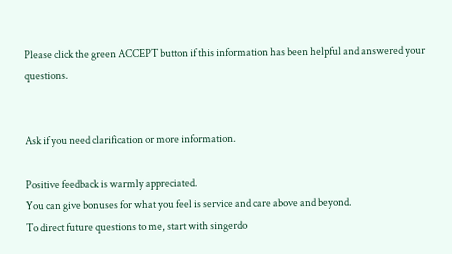Please click the green ACCEPT button if this information has been helpful and answered your questions.


Ask if you need clarification or more information.

Positive feedback is warmly appreciated.
You can give bonuses for what you feel is service and care above and beyond.
To direct future questions to me, start with singerdo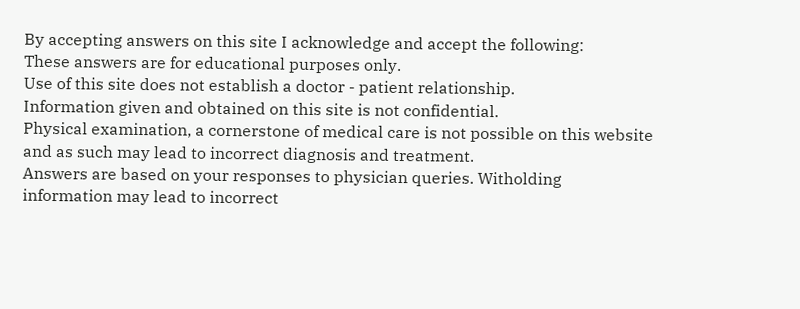By accepting answers on this site I acknowledge and accept the following:
These answers are for educational purposes only.
Use of this site does not establish a doctor - patient relationship.
Information given and obtained on this site is not confidential.
Physical examination, a cornerstone of medical care is not possible on this website
and as such may lead to incorrect diagnosis and treatment.
Answers are based on your responses to physician queries. Witholding
information may lead to incorrect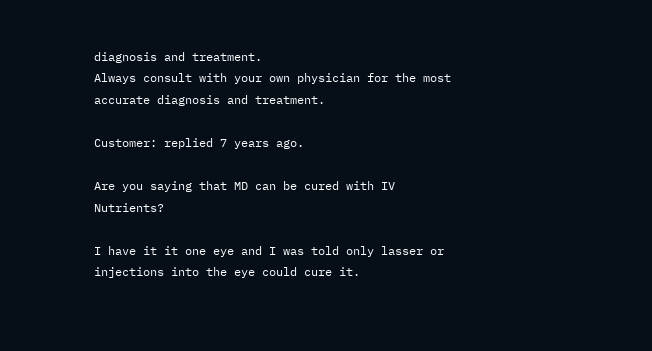diagnosis and treatment.
Always consult with your own physician for the most accurate diagnosis and treatment.

Customer: replied 7 years ago.

Are you saying that MD can be cured with IV Nutrients?

I have it it one eye and I was told only lasser or injections into the eye could cure it.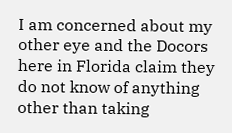I am concerned about my other eye and the Docors here in Florida claim they do not know of anything other than taking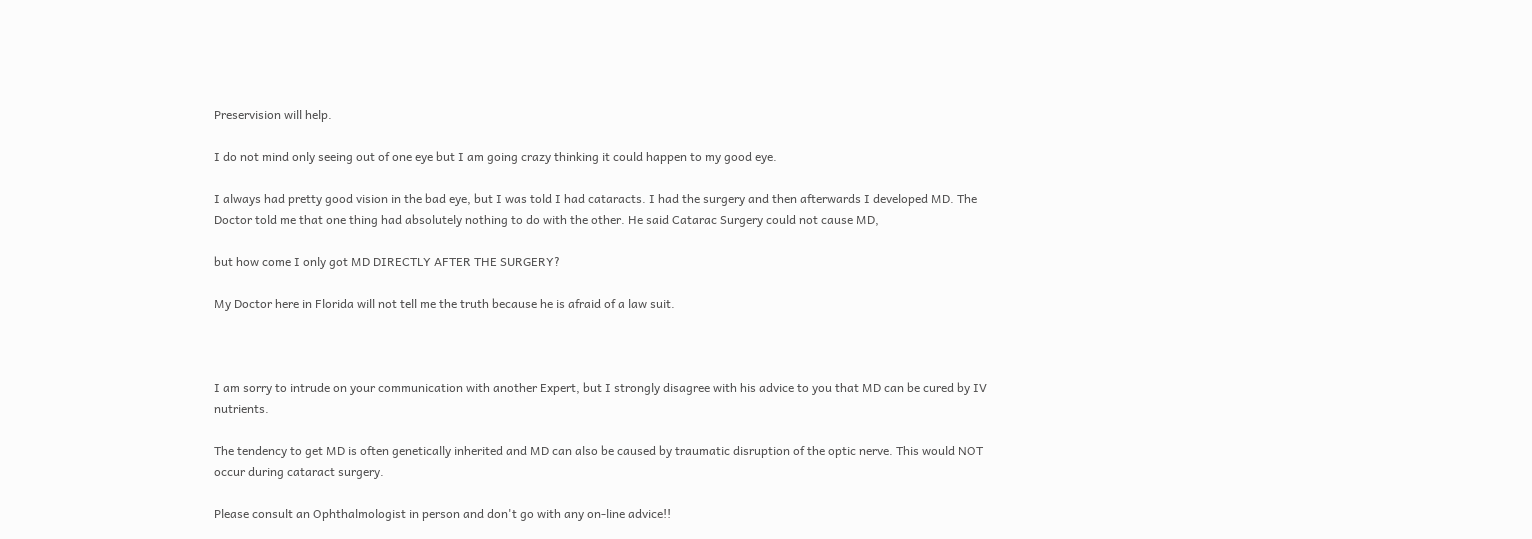Preservision will help.

I do not mind only seeing out of one eye but I am going crazy thinking it could happen to my good eye.

I always had pretty good vision in the bad eye, but I was told I had cataracts. I had the surgery and then afterwards I developed MD. The Doctor told me that one thing had absolutely nothing to do with the other. He said Catarac Surgery could not cause MD,

but how come I only got MD DIRECTLY AFTER THE SURGERY?

My Doctor here in Florida will not tell me the truth because he is afraid of a law suit.



I am sorry to intrude on your communication with another Expert, but I strongly disagree with his advice to you that MD can be cured by IV nutrients.

The tendency to get MD is often genetically inherited and MD can also be caused by traumatic disruption of the optic nerve. This would NOT occur during cataract surgery.

Please consult an Ophthalmologist in person and don't go with any on-line advice!!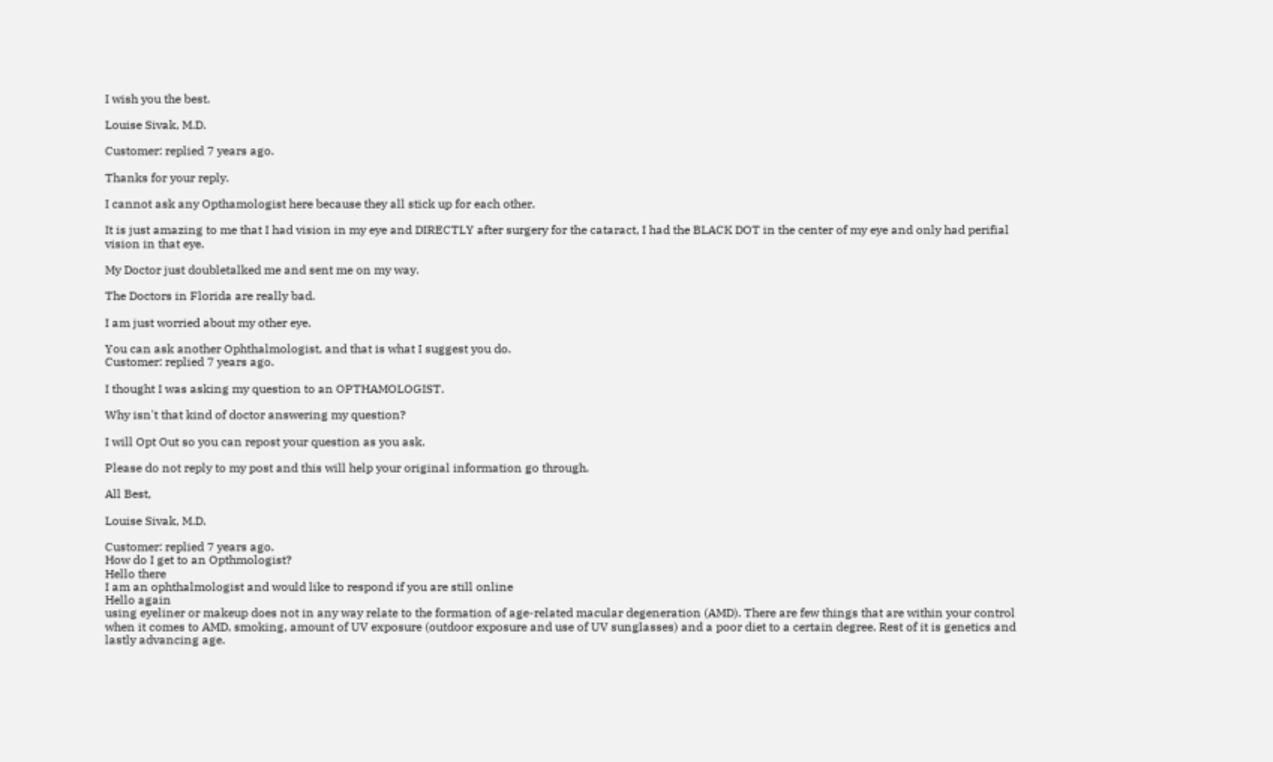I wish you the best.

Louise Sivak, M.D.

Customer: replied 7 years ago.

Thanks for your reply.

I cannot ask any Opthamologist here because they all stick up for each other.

It is just amazing to me that I had vision in my eye and DIRECTLY after surgery for the cataract, I had the BLACK DOT in the center of my eye and only had perifial vision in that eye.

My Doctor just doubletalked me and sent me on my way.

The Doctors in Florida are really bad.

I am just worried about my other eye.

You can ask another Ophthalmologist, and that is what I suggest you do.
Customer: replied 7 years ago.

I thought I was asking my question to an OPTHAMOLOGIST.

Why isn't that kind of doctor answering my question?

I will Opt Out so you can repost your question as you ask.

Please do not reply to my post and this will help your original information go through.

All Best,

Louise Sivak, M.D.

Customer: replied 7 years ago.
How do I get to an Opthmologist?
Hello there
I am an ophthalmologist and would like to respond if you are still online
Hello again
using eyeliner or makeup does not in any way relate to the formation of age-related macular degeneration (AMD). There are few things that are within your control when it comes to AMD, smoking, amount of UV exposure (outdoor exposure and use of UV sunglasses) and a poor diet to a certain degree. Rest of it is genetics and lastly advancing age.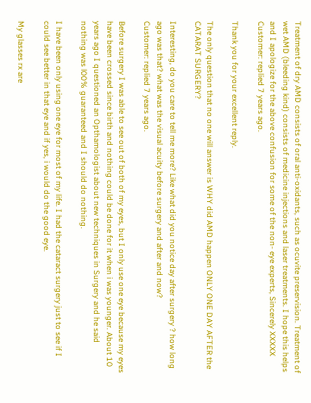Treatment of dry AMD consists of oral anti-oxidants, such as ocuvite preservision. Treatment of wet AMD (bleeding kind) consists of medicine injections and laser treatments. I hope this helps and I apologize for the above confusion for some of the non- eye experts, Sincerely XXXXX
Customer: replied 7 years ago.

Thank you for your excellent reply.

The only question that no one will answer is WHY did AMD happen ONLY ONE DAY AFTER the CATARAT SURGERY?

Interesting, do you care to tell me more? Like what did you notice day after surgery ? how long ago was that? what was the visual acuity before surgery and after and now?
Customer: replied 7 years ago.

Before surgery I was able to see out of both of my eyes, but I only use one eye because my eyes have been crossed since birth and nothing could be done for it when i was younger. About 10 years ago I questioned an Opthamologist about new techniques in Surgery and he said nothing was l00% guaranteed and I should do nothing.

I have been only using one eye for most of my life. I had the cataract surgery just to see if I could see better in that eye and if yes, i would do the good eye.

My glasses rx are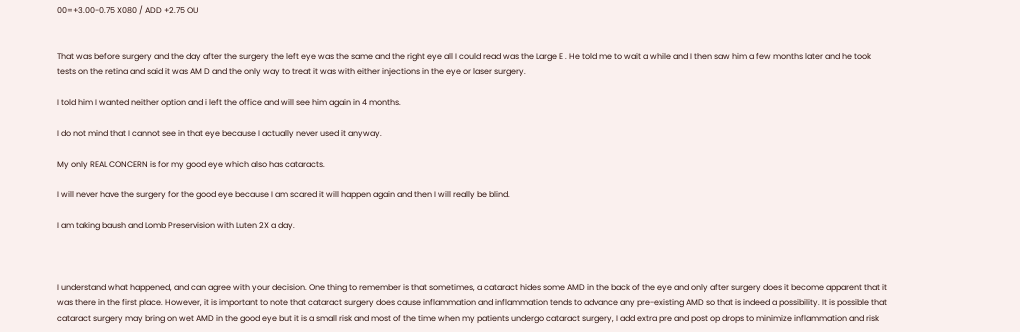00=+3.00-0.75 X080 / ADD +2.75 OU


That was before surgery and the day after the surgery the left eye was the same and the right eye all I could read was the Large E . He told me to wait a while and I then saw him a few months later and he took tests on the retina and said it was AM D and the only way to treat it was with either injections in the eye or laser surgery.

I told him I wanted neither option and i left the office and will see him again in 4 months.

I do not mind that I cannot see in that eye because I actually never used it anyway.

My only REAL CONCERN is for my good eye which also has cataracts.

I will never have the surgery for the good eye because I am scared it will happen again and then I will really be blind.

I am taking baush and Lomb Preservision with Luten 2X a day.



I understand what happened, and can agree with your decision. One thing to remember is that sometimes, a cataract hides some AMD in the back of the eye and only after surgery does it become apparent that it was there in the first place. However, it is important to note that cataract surgery does cause inflammation and inflammation tends to advance any pre-existing AMD so that is indeed a possibility. It is possible that cataract surgery may bring on wet AMD in the good eye but it is a small risk and most of the time when my patients undergo cataract surgery, I add extra pre and post op drops to minimize inflammation and risk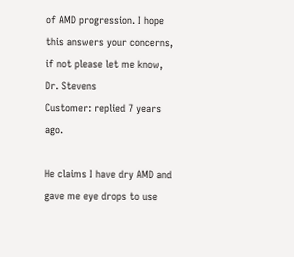of AMD progression. I hope this answers your concerns, if not please let me know, Dr. Stevens
Customer: replied 7 years ago.

He claims I have dry AMD and gave me eye drops to use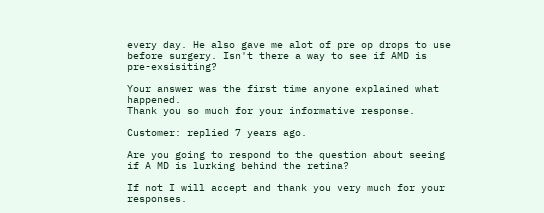every day. He also gave me alot of pre op drops to use before surgery. Isn't there a way to see if AMD is pre-exsisiting?

Your answer was the first time anyone explained what happened.
Thank you so much for your informative response.

Customer: replied 7 years ago.

Are you going to respond to the question about seeing if A MD is lurking behind the retina?

If not I will accept and thank you very much for your responses.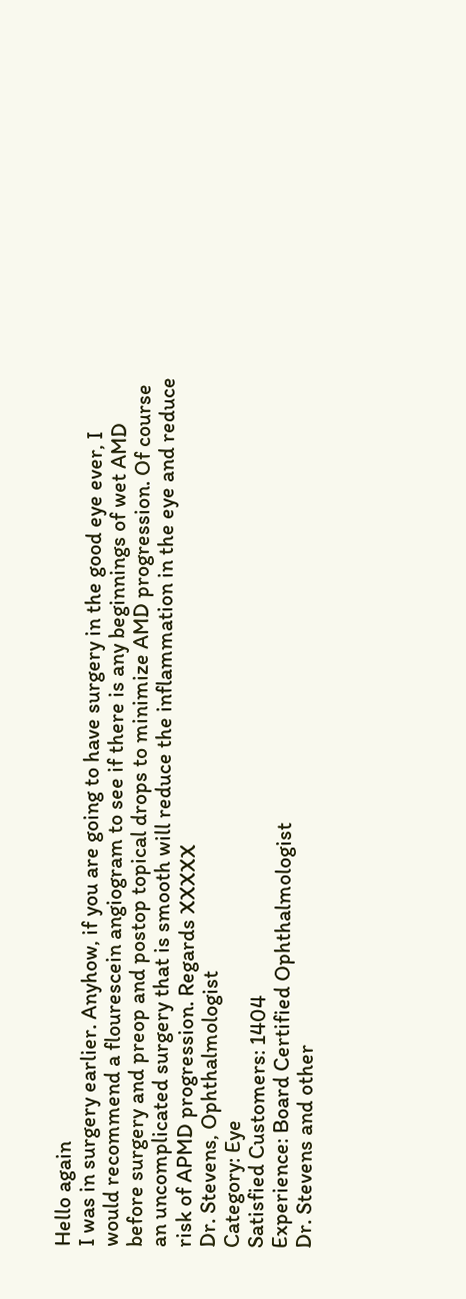Hello again
I was in surgery earlier. Anyhow, if you are going to have surgery in the good eye ever, I would recommend a flourescein angiogram to see if there is any beginnings of wet AMD before surgery and preop and postop topical drops to minimize AMD progression. Of course an uncomplicated surgery that is smooth will reduce the inflammation in the eye and reduce risk of APMD progression. Regards XXXXX
Dr. Stevens, Ophthalmologist
Category: Eye
Satisfied Customers: 1404
Experience: Board Certified Ophthalmologist
Dr. Stevens and other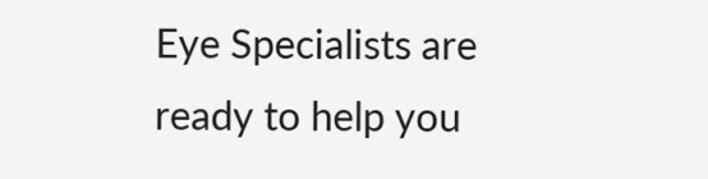Eye Specialists are ready to help you